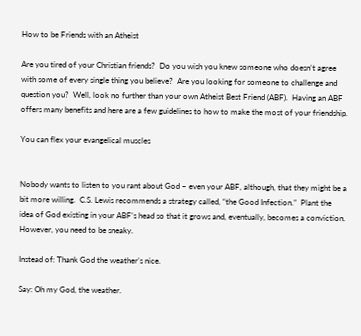How to be Friends with an Atheist

Are you tired of your Christian friends?  Do you wish you knew someone who doesn’t agree with some of every single thing you believe?  Are you looking for someone to challenge and question you?  Well, look no further than your own Atheist Best Friend (ABF).  Having an ABF offers many benefits and here are a few guidelines to how to make the most of your friendship.

You can flex your evangelical muscles


Nobody wants to listen to you rant about God – even your ABF, although, that they might be a bit more willing.  C.S. Lewis recommends a strategy called, “the Good Infection.”  Plant the idea of God existing in your ABF’s head so that it grows and, eventually, becomes a conviction.  However, you need to be sneaky.

Instead of: Thank God the weather’s nice.

Say: Oh my God, the weather.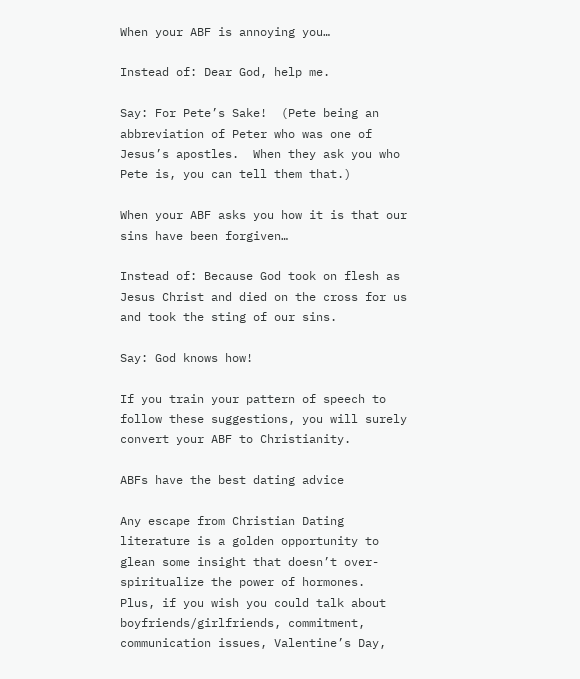When your ABF is annoying you…

Instead of: Dear God, help me.

Say: For Pete’s Sake!  (Pete being an abbreviation of Peter who was one of Jesus’s apostles.  When they ask you who Pete is, you can tell them that.)

When your ABF asks you how it is that our sins have been forgiven…

Instead of: Because God took on flesh as Jesus Christ and died on the cross for us and took the sting of our sins.

Say: God knows how!

If you train your pattern of speech to follow these suggestions, you will surely convert your ABF to Christianity.

ABFs have the best dating advice

Any escape from Christian Dating literature is a golden opportunity to glean some insight that doesn’t over-spiritualize the power of hormones.  Plus, if you wish you could talk about boyfriends/girlfriends, commitment, communication issues, Valentine’s Day,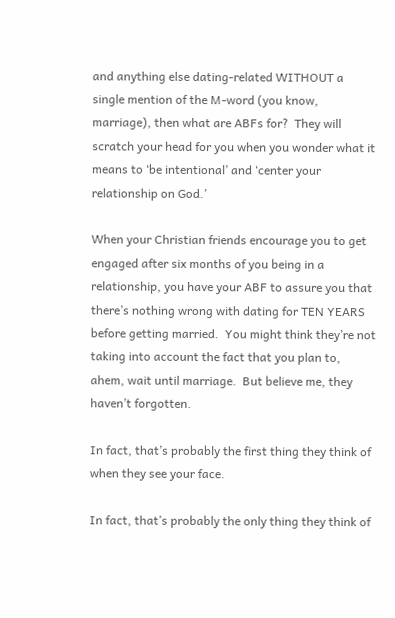and anything else dating-related WITHOUT a single mention of the M-word (you know, marriage), then what are ABFs for?  They will scratch your head for you when you wonder what it means to ‘be intentional’ and ‘center your relationship on God.’

When your Christian friends encourage you to get engaged after six months of you being in a relationship, you have your ABF to assure you that there’s nothing wrong with dating for TEN YEARS before getting married.  You might think they’re not taking into account the fact that you plan to, ahem, wait until marriage.  But believe me, they haven’t forgotten.

In fact, that’s probably the first thing they think of when they see your face.

In fact, that’s probably the only thing they think of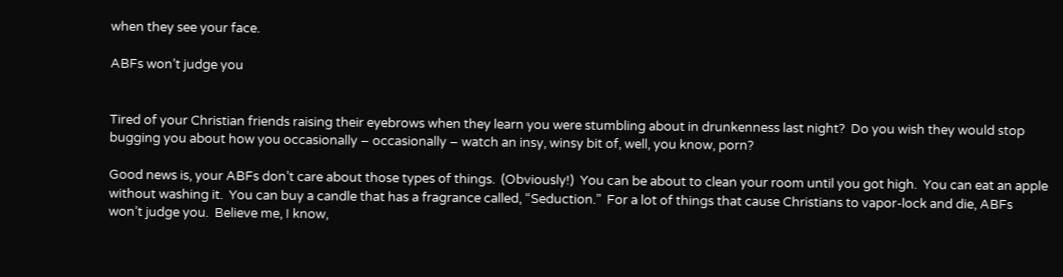when they see your face.

ABFs won’t judge you


Tired of your Christian friends raising their eyebrows when they learn you were stumbling about in drunkenness last night?  Do you wish they would stop bugging you about how you occasionally – occasionally – watch an insy, winsy bit of, well, you know, porn?

Good news is, your ABFs don’t care about those types of things.  (Obviously!)  You can be about to clean your room until you got high.  You can eat an apple without washing it.  You can buy a candle that has a fragrance called, “Seduction.”  For a lot of things that cause Christians to vapor-lock and die, ABFs won’t judge you.  Believe me, I know,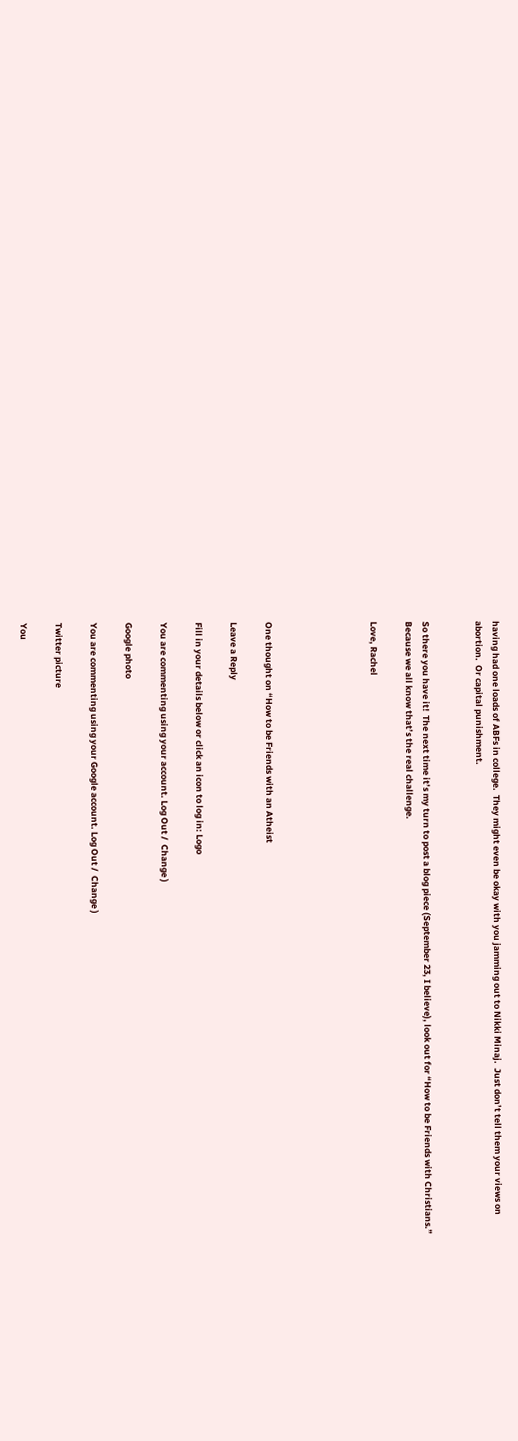having had one loads of ABFs in college.  They might even be okay with you jamming out to Nikki Minaj.  Just don’t tell them your views on abortion.  Or capital punishment.


So there you have it!  The next time it’s my turn to post a blog piece (September 23, I believe), look out for “How to be Friends with Christians.”  Because we all know that’s the real challenge.

Love, Rachel





One thought on “How to be Friends with an Atheist

Leave a Reply

Fill in your details below or click an icon to log in: Logo

You are commenting using your account. Log Out /  Change )

Google photo

You are commenting using your Google account. Log Out /  Change )

Twitter picture

You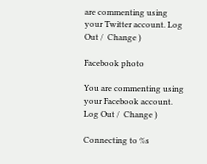are commenting using your Twitter account. Log Out /  Change )

Facebook photo

You are commenting using your Facebook account. Log Out /  Change )

Connecting to %s